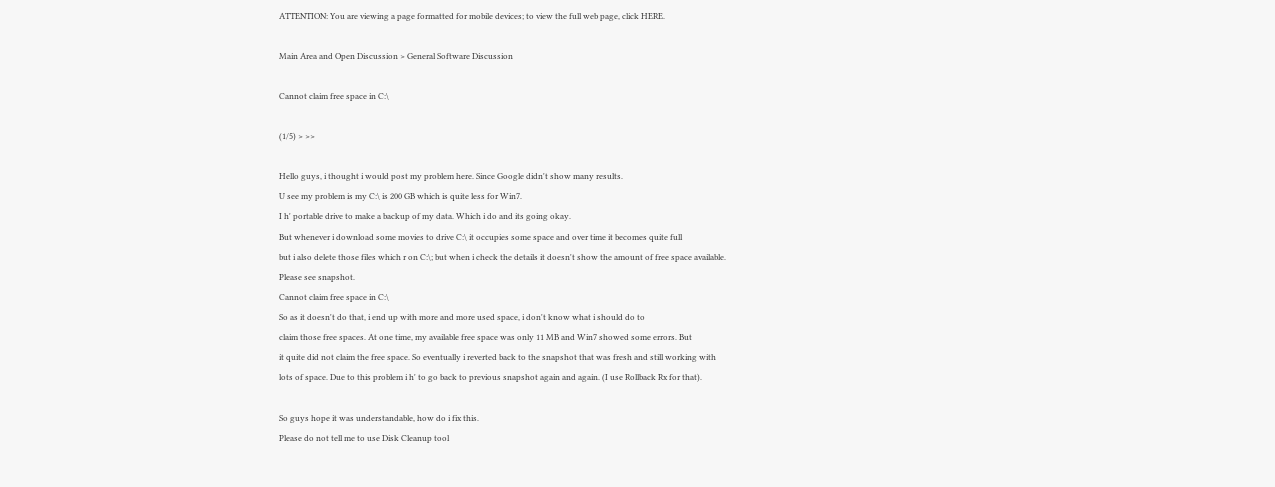ATTENTION: You are viewing a page formatted for mobile devices; to view the full web page, click HERE.

Main Area and Open Discussion > General Software Discussion

Cannot claim free space in C:\

(1/5) > >>

Hello guys, i thought i would post my problem here. Since Google didn't show many results.
U see my problem is my C:\ is 200 GB which is quite less for Win7.
I h' portable drive to make a backup of my data. Which i do and its going okay.
But whenever i download some movies to drive C:\ it occupies some space and over time it becomes quite full
but i also delete those files which r on C:\; but when i check the details it doesn't show the amount of free space available.
Please see snapshot.
Cannot claim free space in C:\
So as it doesn't do that, i end up with more and more used space, i don't know what i should do to
claim those free spaces. At one time, my available free space was only 11 MB and Win7 showed some errors. But
it quite did not claim the free space. So eventually i reverted back to the snapshot that was fresh and still working with
lots of space. Due to this problem i h' to go back to previous snapshot again and again. (I use Rollback Rx for that).

So guys hope it was understandable, how do i fix this.
Please do not tell me to use Disk Cleanup tool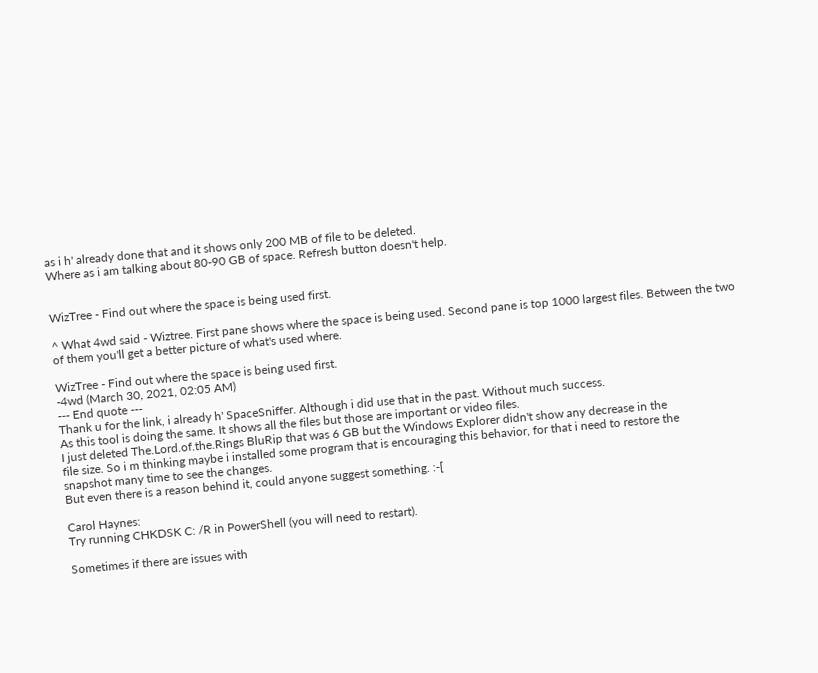as i h' already done that and it shows only 200 MB of file to be deleted.
Where as i am talking about 80-90 GB of space. Refresh button doesn't help.


WizTree - Find out where the space is being used first.

^ What 4wd said - Wiztree. First pane shows where the space is being used. Second pane is top 1000 largest files. Between the two of them you'll get a better picture of what's used where.

WizTree - Find out where the space is being used first.
-4wd (March 30, 2021, 02:05 AM)
--- End quote ---
Thank u for the link, i already h' SpaceSniffer. Although i did use that in the past. Without much success.
As this tool is doing the same. It shows all the files but those are important or video files.
I just deleted The.Lord.of.the.Rings BluRip that was 6 GB but the Windows Explorer didn't show any decrease in the
file size. So i m thinking maybe i installed some program that is encouraging this behavior, for that i need to restore the
snapshot many time to see the changes.
But even there is a reason behind it, could anyone suggest something. :-[

Carol Haynes:
Try running CHKDSK C: /R in PowerShell (you will need to restart).

Sometimes if there are issues with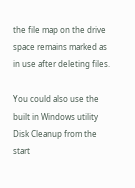the file map on the drive space remains marked as in use after deleting files.

You could also use the built in Windows utility Disk Cleanup from the start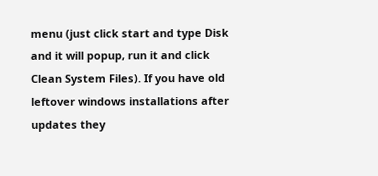menu (just click start and type Disk and it will popup, run it and click Clean System Files). If you have old leftover windows installations after updates they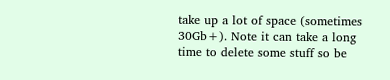take up a lot of space (sometimes 30Gb+). Note it can take a long time to delete some stuff so be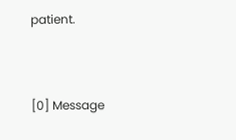patient.


[0] Message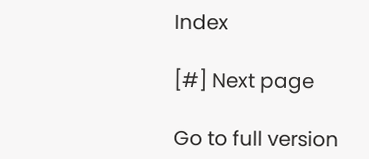Index

[#] Next page

Go to full version